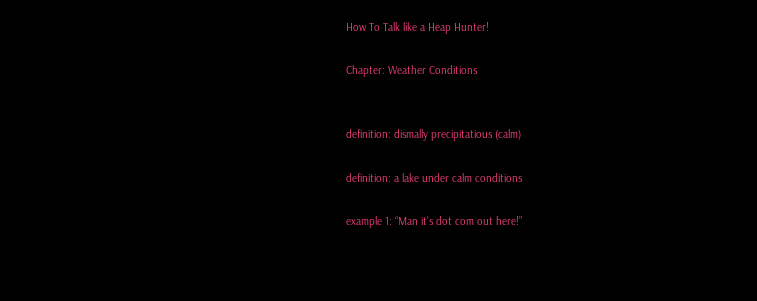How To Talk like a Heap Hunter!

Chapter: Weather Conditions


definition: dismally precipitatious (calm)

definition: a lake under calm conditions

example 1: “Man it’s dot com out here!”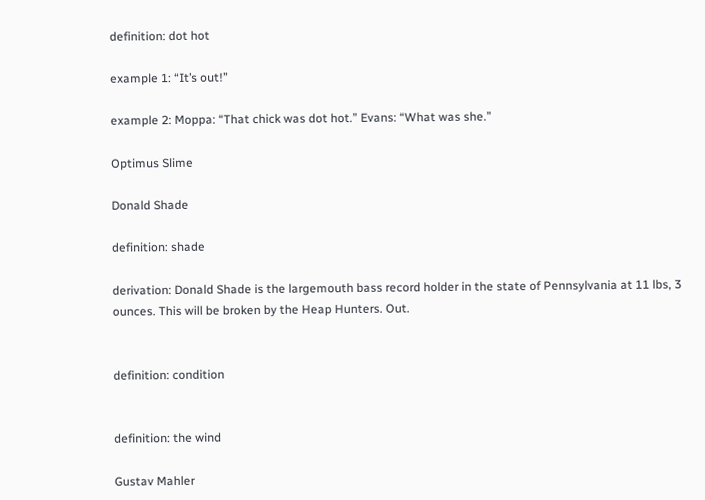definition: dot hot

example 1: “It’s out!”

example 2: Moppa: “That chick was dot hot.” Evans: “What was she.”

Optimus Slime

Donald Shade

definition: shade

derivation: Donald Shade is the largemouth bass record holder in the state of Pennsylvania at 11 lbs, 3 ounces. This will be broken by the Heap Hunters. Out.


definition: condition


definition: the wind

Gustav Mahler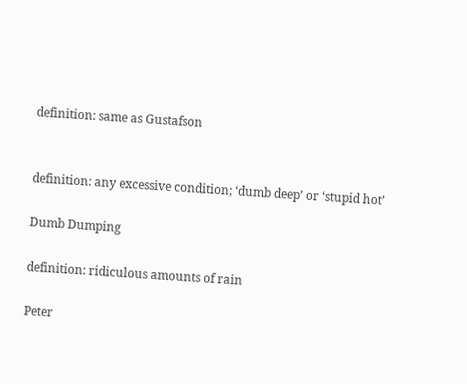definition: same as Gustafson


definition: any excessive condition; ‘dumb deep’ or ‘stupid hot’

Dumb Dumping

definition: ridiculous amounts of rain

Peter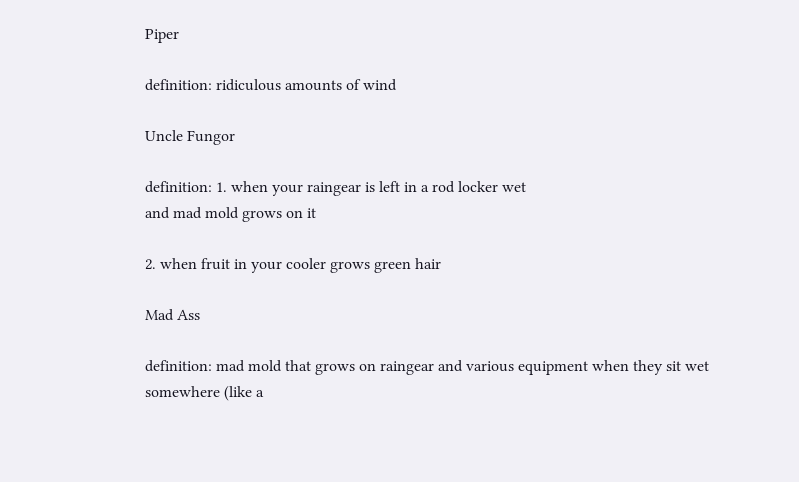Piper

definition: ridiculous amounts of wind

Uncle Fungor

definition: 1. when your raingear is left in a rod locker wet
and mad mold grows on it

2. when fruit in your cooler grows green hair

Mad Ass

definition: mad mold that grows on raingear and various equipment when they sit wet somewhere (like a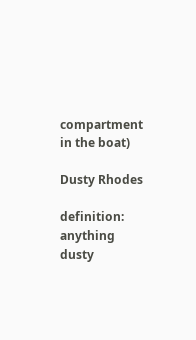compartment in the boat)

Dusty Rhodes

definition: anything dusty